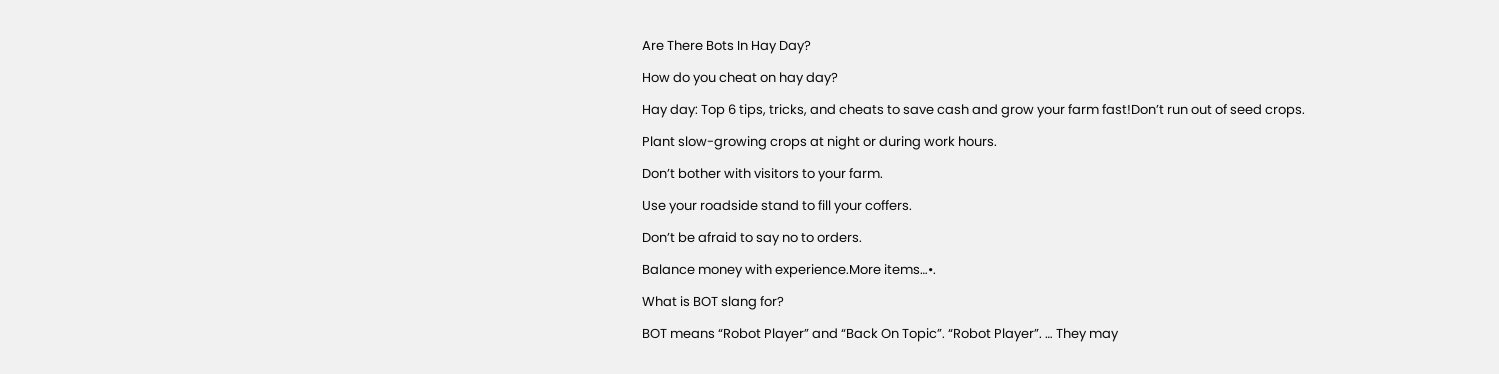Are There Bots In Hay Day?

How do you cheat on hay day?

Hay day: Top 6 tips, tricks, and cheats to save cash and grow your farm fast!Don’t run out of seed crops.

Plant slow-growing crops at night or during work hours.

Don’t bother with visitors to your farm.

Use your roadside stand to fill your coffers.

Don’t be afraid to say no to orders.

Balance money with experience.More items…•.

What is BOT slang for?

BOT means “Robot Player” and “Back On Topic”. “Robot Player”. … They may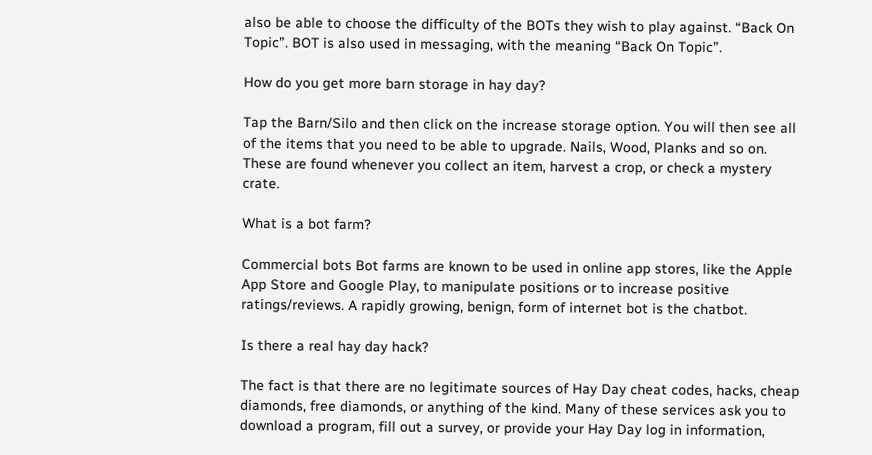also be able to choose the difficulty of the BOTs they wish to play against. “Back On Topic”. BOT is also used in messaging, with the meaning “Back On Topic”.

How do you get more barn storage in hay day?

Tap the Barn/Silo and then click on the increase storage option. You will then see all of the items that you need to be able to upgrade. Nails, Wood, Planks and so on. These are found whenever you collect an item, harvest a crop, or check a mystery crate.

What is a bot farm?

Commercial bots Bot farms are known to be used in online app stores, like the Apple App Store and Google Play, to manipulate positions or to increase positive ratings/reviews. A rapidly growing, benign, form of internet bot is the chatbot.

Is there a real hay day hack?

The fact is that there are no legitimate sources of Hay Day cheat codes, hacks, cheap diamonds, free diamonds, or anything of the kind. Many of these services ask you to download a program, fill out a survey, or provide your Hay Day log in information,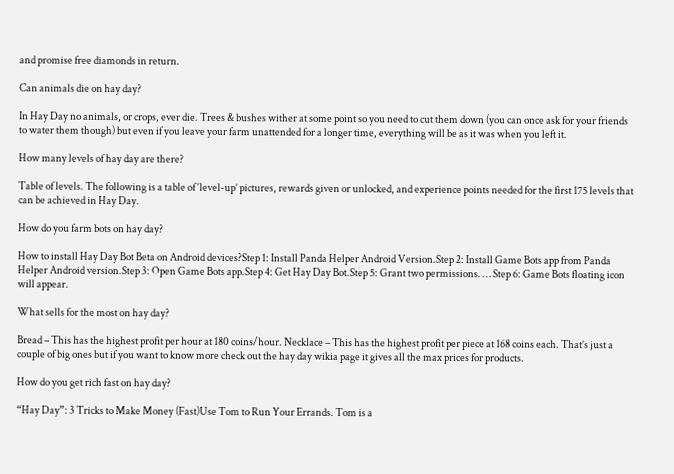and promise free diamonds in return.

Can animals die on hay day?

In Hay Day no animals, or crops, ever die. Trees & bushes wither at some point so you need to cut them down (you can once ask for your friends to water them though) but even if you leave your farm unattended for a longer time, everything will be as it was when you left it.

How many levels of hay day are there?

Table of levels. The following is a table of ‘level-up’ pictures, rewards given or unlocked, and experience points needed for the first 175 levels that can be achieved in Hay Day.

How do you farm bots on hay day?

How to install Hay Day Bot Beta on Android devices?Step 1: Install Panda Helper Android Version.Step 2: Install Game Bots app from Panda Helper Android version.Step 3: Open Game Bots app.Step 4: Get Hay Day Bot.Step 5: Grant two permissions. … Step 6: Game Bots floating icon will appear.

What sells for the most on hay day?

Bread – This has the highest profit per hour at 180 coins/hour. Necklace – This has the highest profit per piece at 168 coins each. That’s just a couple of big ones but if you want to know more check out the hay day wikia page it gives all the max prices for products.

How do you get rich fast on hay day?

“Hay Day”: 3 Tricks to Make Money (Fast)Use Tom to Run Your Errands. Tom is a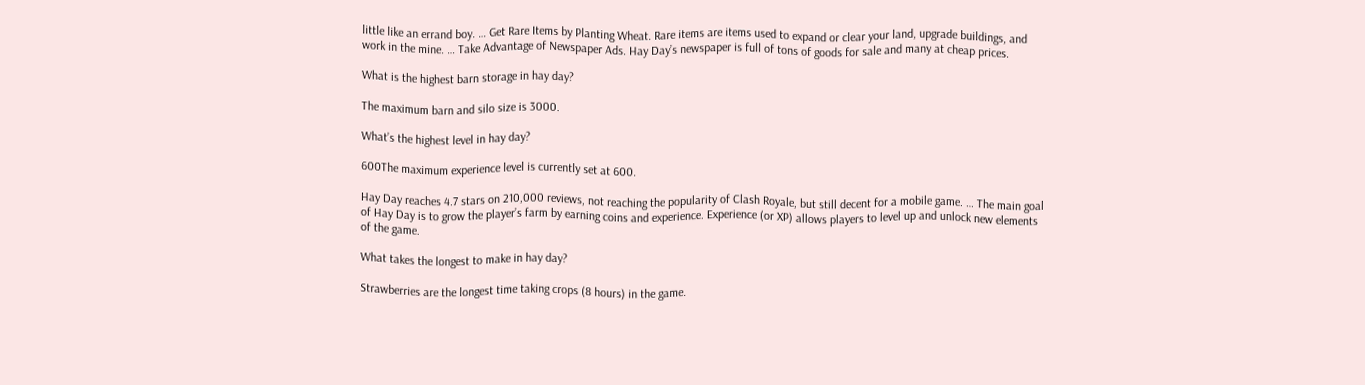little like an errand boy. … Get Rare Items by Planting Wheat. Rare items are items used to expand or clear your land, upgrade buildings, and work in the mine. … Take Advantage of Newspaper Ads. Hay Day’s newspaper is full of tons of goods for sale and many at cheap prices.

What is the highest barn storage in hay day?

The maximum barn and silo size is 3000.

What’s the highest level in hay day?

600The maximum experience level is currently set at 600.

Hay Day reaches 4.7 stars on 210,000 reviews, not reaching the popularity of Clash Royale, but still decent for a mobile game. … The main goal of Hay Day is to grow the player’s farm by earning coins and experience. Experience (or XP) allows players to level up and unlock new elements of the game.

What takes the longest to make in hay day?

Strawberries are the longest time taking crops (8 hours) in the game.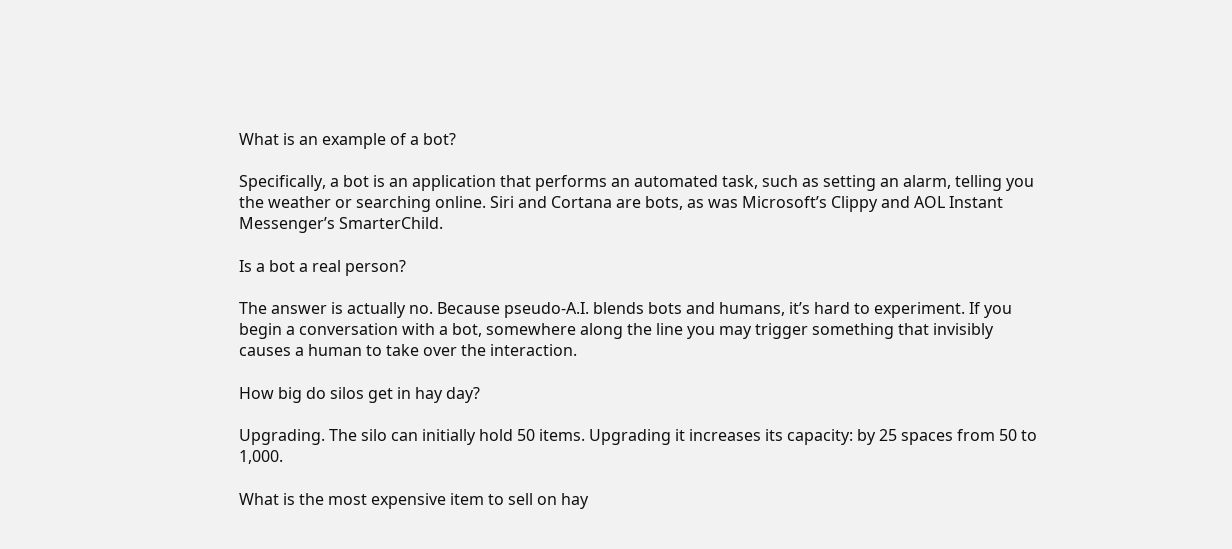What is an example of a bot?

Specifically, a bot is an application that performs an automated task, such as setting an alarm, telling you the weather or searching online. Siri and Cortana are bots, as was Microsoft’s Clippy and AOL Instant Messenger’s SmarterChild.

Is a bot a real person?

The answer is actually no. Because pseudo-A.I. blends bots and humans, it’s hard to experiment. If you begin a conversation with a bot, somewhere along the line you may trigger something that invisibly causes a human to take over the interaction.

How big do silos get in hay day?

Upgrading. The silo can initially hold 50 items. Upgrading it increases its capacity: by 25 spaces from 50 to 1,000.

What is the most expensive item to sell on hay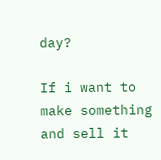day?

If i want to make something and sell it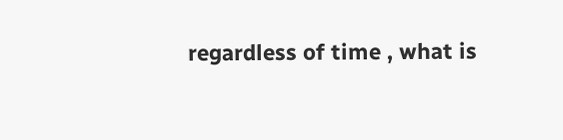regardless of time , what is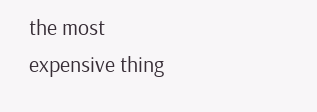the most expensive thing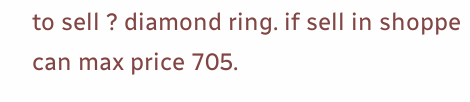to sell ? diamond ring. if sell in shoppe can max price 705.